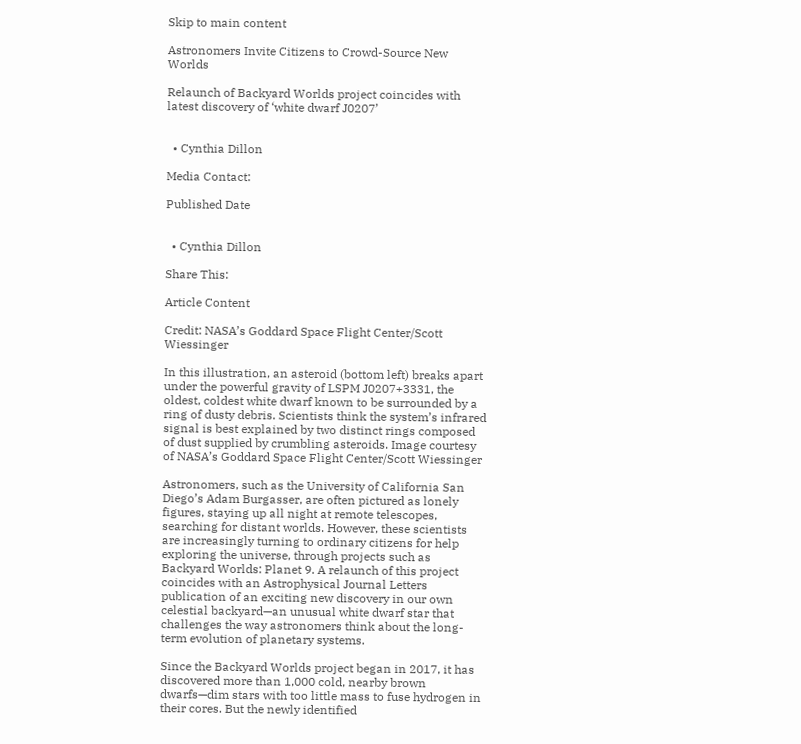Skip to main content

Astronomers Invite Citizens to Crowd-Source New Worlds

Relaunch of Backyard Worlds project coincides with latest discovery of ‘white dwarf J0207’


  • Cynthia Dillon

Media Contact:

Published Date


  • Cynthia Dillon

Share This:

Article Content

Credit: NASA’s Goddard Space Flight Center/Scott Wiessinger

In this illustration, an asteroid (bottom left) breaks apart under the powerful gravity of LSPM J0207+3331, the oldest, coldest white dwarf known to be surrounded by a ring of dusty debris. Scientists think the system’s infrared signal is best explained by two distinct rings composed of dust supplied by crumbling asteroids. Image courtesy of NASA’s Goddard Space Flight Center/Scott Wiessinger

Astronomers, such as the University of California San Diego’s Adam Burgasser, are often pictured as lonely figures, staying up all night at remote telescopes, searching for distant worlds. However, these scientists are increasingly turning to ordinary citizens for help exploring the universe, through projects such as Backyard Worlds: Planet 9. A relaunch of this project coincides with an Astrophysical Journal Letters publication of an exciting new discovery in our own celestial backyard—an unusual white dwarf star that challenges the way astronomers think about the long-term evolution of planetary systems.

Since the Backyard Worlds project began in 2017, it has discovered more than 1,000 cold, nearby brown dwarfs—dim stars with too little mass to fuse hydrogen in their cores. But the newly identified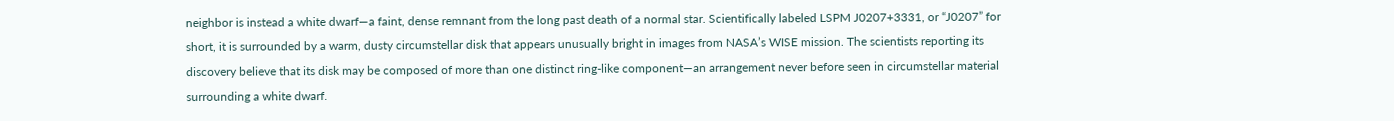neighbor is instead a white dwarf—a faint, dense remnant from the long past death of a normal star. Scientifically labeled LSPM J0207+3331, or “J0207” for short, it is surrounded by a warm, dusty circumstellar disk that appears unusually bright in images from NASA’s WISE mission. The scientists reporting its discovery believe that its disk may be composed of more than one distinct ring-like component—an arrangement never before seen in circumstellar material surrounding a white dwarf.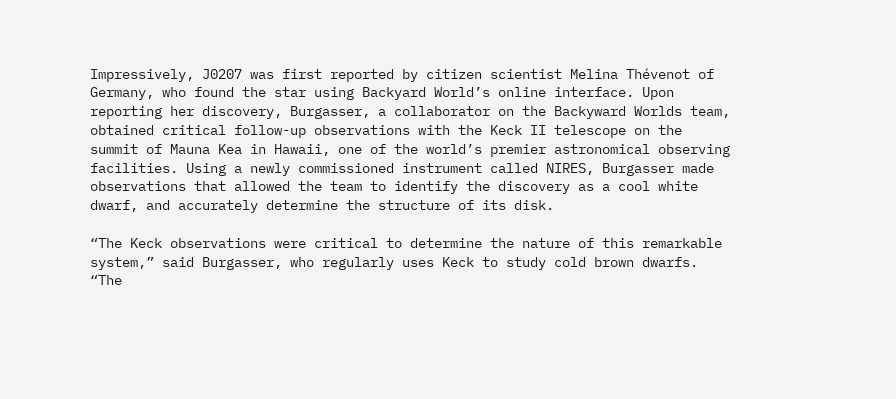Impressively, J0207 was first reported by citizen scientist Melina Thévenot of Germany, who found the star using Backyard World’s online interface. Upon reporting her discovery, Burgasser, a collaborator on the Backyward Worlds team, obtained critical follow-up observations with the Keck II telescope on the summit of Mauna Kea in Hawaii, one of the world’s premier astronomical observing facilities. Using a newly commissioned instrument called NIRES, Burgasser made observations that allowed the team to identify the discovery as a cool white dwarf, and accurately determine the structure of its disk.

“The Keck observations were critical to determine the nature of this remarkable system,” said Burgasser, who regularly uses Keck to study cold brown dwarfs. “The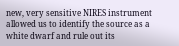new, very sensitive NIRES instrument allowed us to identify the source as a white dwarf and rule out its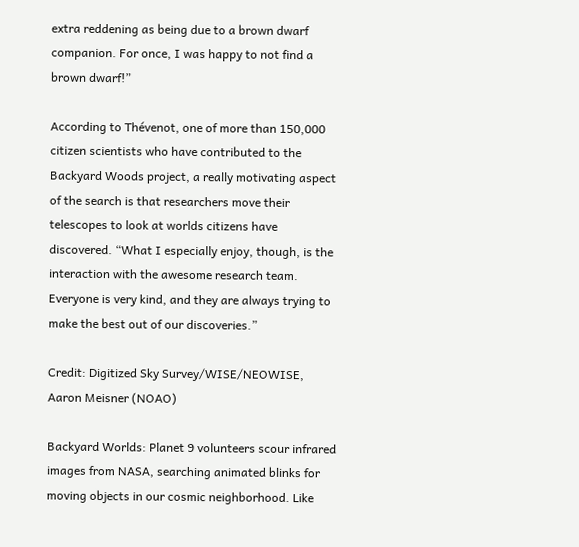extra reddening as being due to a brown dwarf companion. For once, I was happy to not find a brown dwarf!”

According to Thévenot, one of more than 150,000 citizen scientists who have contributed to the Backyard Woods project, a really motivating aspect of the search is that researchers move their telescopes to look at worlds citizens have discovered. “What I especially enjoy, though, is the interaction with the awesome research team. Everyone is very kind, and they are always trying to make the best out of our discoveries.”

Credit: Digitized Sky Survey/WISE/NEOWISE, Aaron Meisner (NOAO)

Backyard Worlds: Planet 9 volunteers scour infrared images from NASA, searching animated blinks for moving objects in our cosmic neighborhood. Like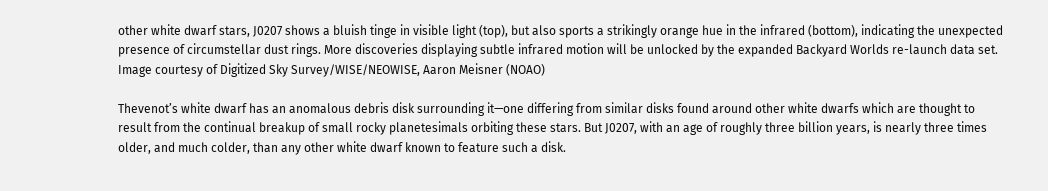other white dwarf stars, J0207 shows a bluish tinge in visible light (top), but also sports a strikingly orange hue in the infrared (bottom), indicating the unexpected presence of circumstellar dust rings. More discoveries displaying subtle infrared motion will be unlocked by the expanded Backyard Worlds re-launch data set. Image courtesy of Digitized Sky Survey/WISE/NEOWISE, Aaron Meisner (NOAO)

Thevenot’s white dwarf has an anomalous debris disk surrounding it—one differing from similar disks found around other white dwarfs which are thought to result from the continual breakup of small rocky planetesimals orbiting these stars. But J0207, with an age of roughly three billion years, is nearly three times older, and much colder, than any other white dwarf known to feature such a disk.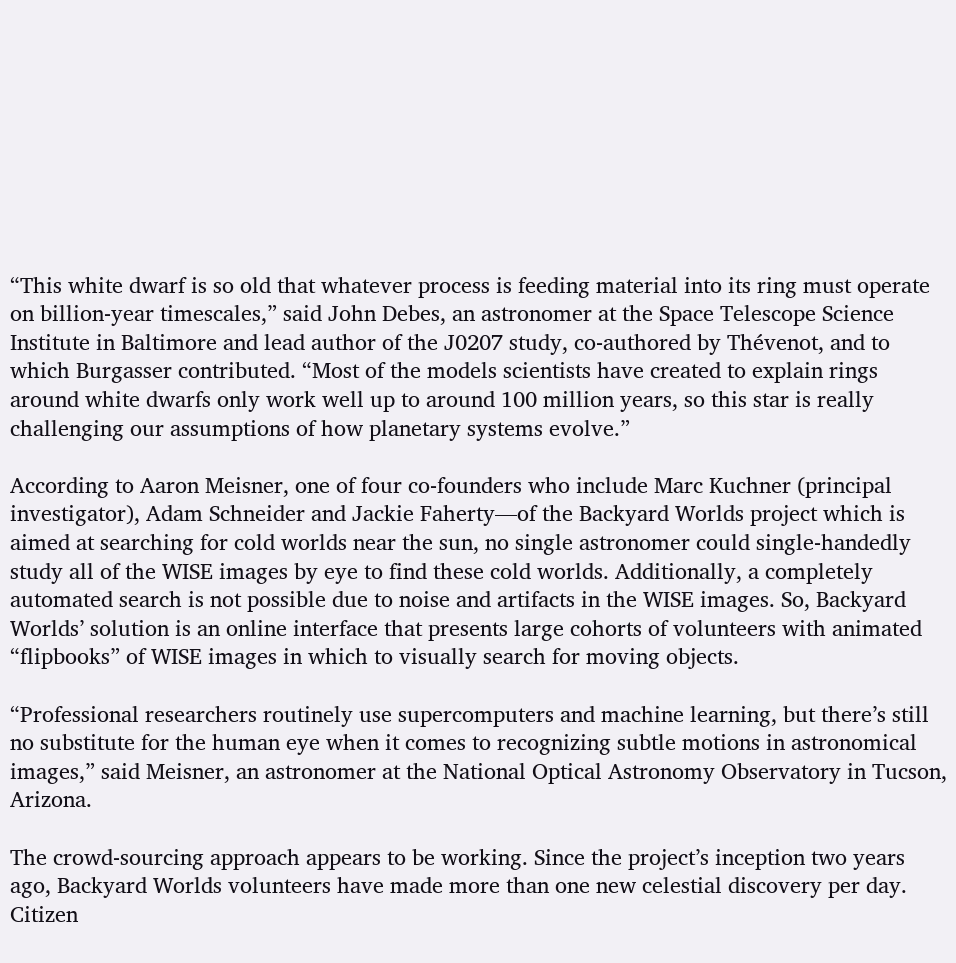“This white dwarf is so old that whatever process is feeding material into its ring must operate on billion-year timescales,” said John Debes, an astronomer at the Space Telescope Science Institute in Baltimore and lead author of the J0207 study, co-authored by Thévenot, and to which Burgasser contributed. “Most of the models scientists have created to explain rings around white dwarfs only work well up to around 100 million years, so this star is really challenging our assumptions of how planetary systems evolve.”

According to Aaron Meisner, one of four co-founders who include Marc Kuchner (principal investigator), Adam Schneider and Jackie Faherty—of the Backyard Worlds project which is aimed at searching for cold worlds near the sun, no single astronomer could single-handedly study all of the WISE images by eye to find these cold worlds. Additionally, a completely automated search is not possible due to noise and artifacts in the WISE images. So, Backyard Worlds’ solution is an online interface that presents large cohorts of volunteers with animated “flipbooks” of WISE images in which to visually search for moving objects.

“Professional researchers routinely use supercomputers and machine learning, but there’s still no substitute for the human eye when it comes to recognizing subtle motions in astronomical images,” said Meisner, an astronomer at the National Optical Astronomy Observatory in Tucson, Arizona.

The crowd-sourcing approach appears to be working. Since the project’s inception two years ago, Backyard Worlds volunteers have made more than one new celestial discovery per day. Citizen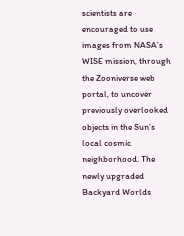scientists are encouraged to use images from NASA’s WISE mission, through the Zooniverse web portal, to uncover previously overlooked objects in the Sun’s local cosmic neighborhood. The newly upgraded Backyard Worlds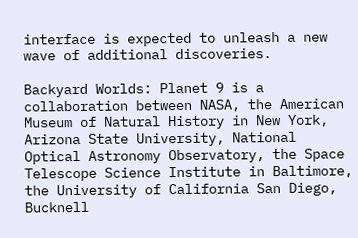interface is expected to unleash a new wave of additional discoveries.

Backyard Worlds: Planet 9 is a collaboration between NASA, the American Museum of Natural History in New York, Arizona State University, National Optical Astronomy Observatory, the Space Telescope Science Institute in Baltimore, the University of California San Diego, Bucknell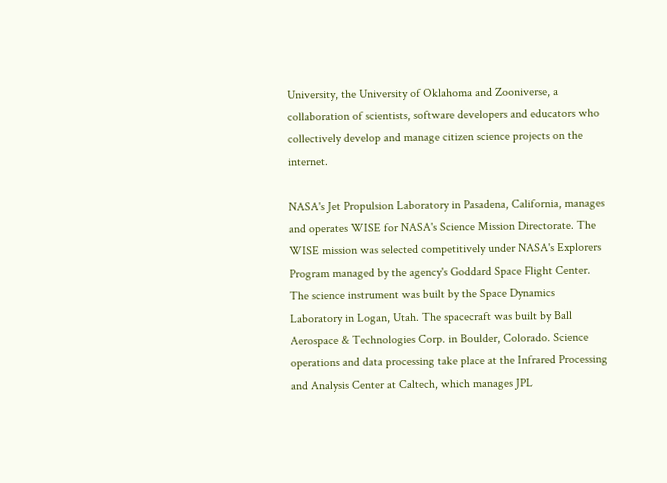University, the University of Oklahoma and Zooniverse, a collaboration of scientists, software developers and educators who collectively develop and manage citizen science projects on the internet.

NASA's Jet Propulsion Laboratory in Pasadena, California, manages and operates WISE for NASA's Science Mission Directorate. The WISE mission was selected competitively under NASA's Explorers Program managed by the agency's Goddard Space Flight Center. The science instrument was built by the Space Dynamics Laboratory in Logan, Utah. The spacecraft was built by Ball Aerospace & Technologies Corp. in Boulder, Colorado. Science operations and data processing take place at the Infrared Processing and Analysis Center at Caltech, which manages JPL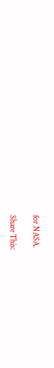for NASA.

Share This: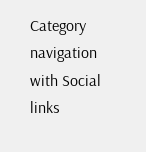Category navigation with Social links